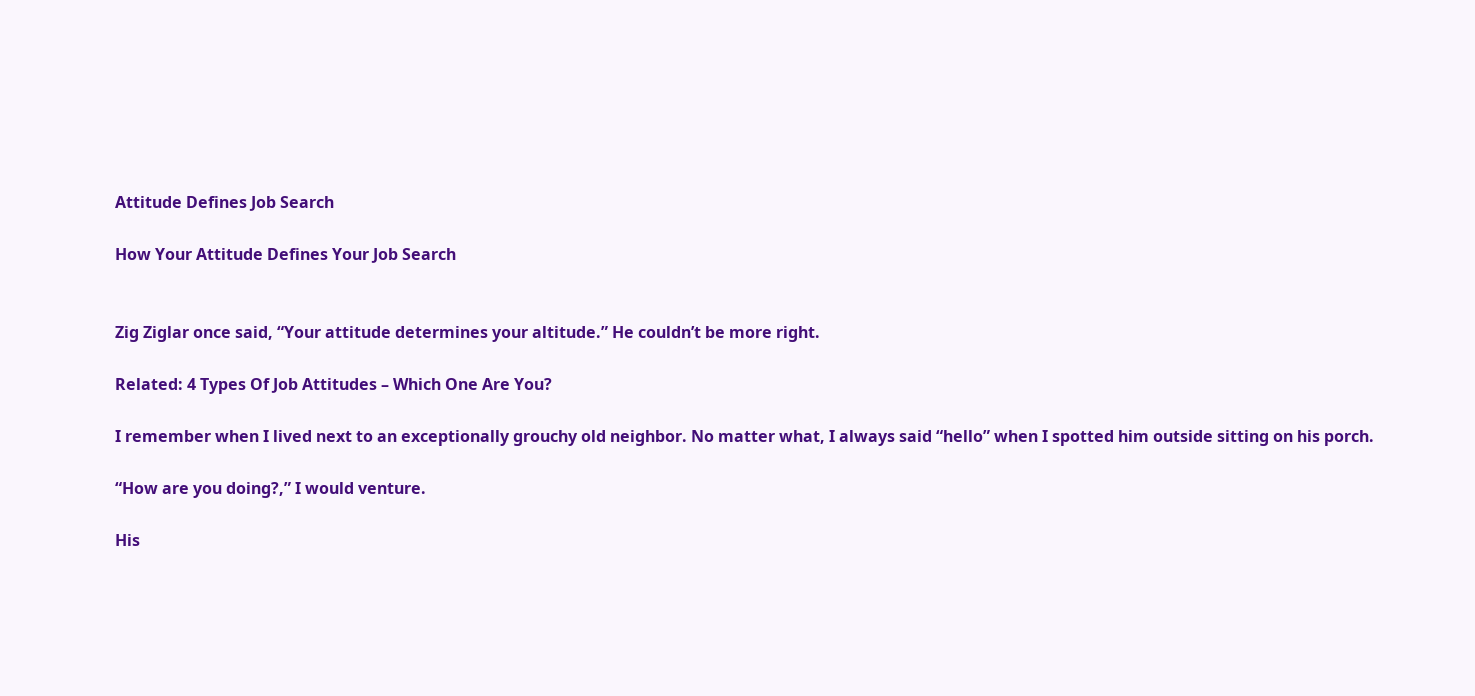Attitude Defines Job Search

How Your Attitude Defines Your Job Search


Zig Ziglar once said, “Your attitude determines your altitude.” He couldn’t be more right.

Related: 4 Types Of Job Attitudes – Which One Are You?

I remember when I lived next to an exceptionally grouchy old neighbor. No matter what, I always said “hello” when I spotted him outside sitting on his porch.

“How are you doing?,” I would venture.

His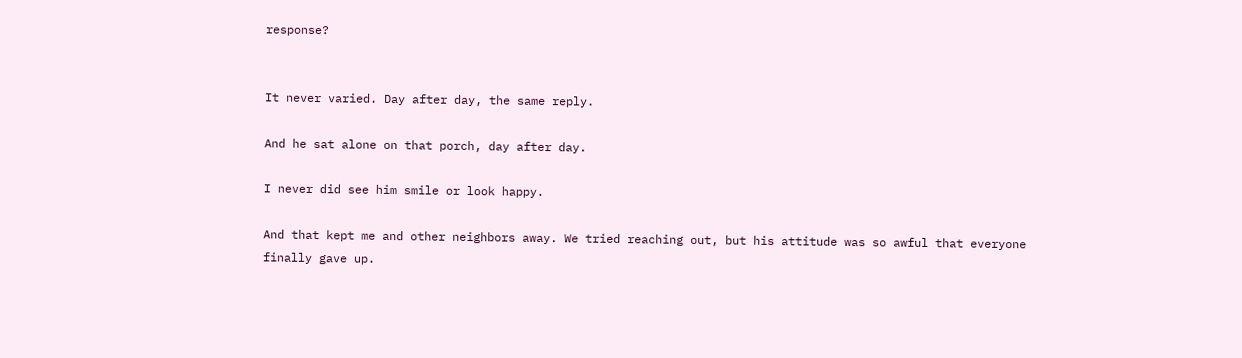response?


It never varied. Day after day, the same reply.

And he sat alone on that porch, day after day.

I never did see him smile or look happy.

And that kept me and other neighbors away. We tried reaching out, but his attitude was so awful that everyone finally gave up.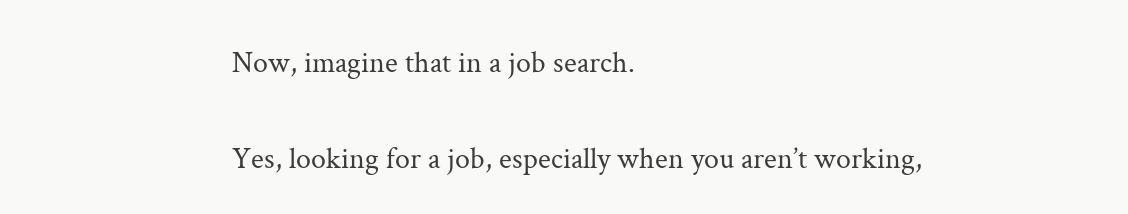Now, imagine that in a job search.

Yes, looking for a job, especially when you aren’t working,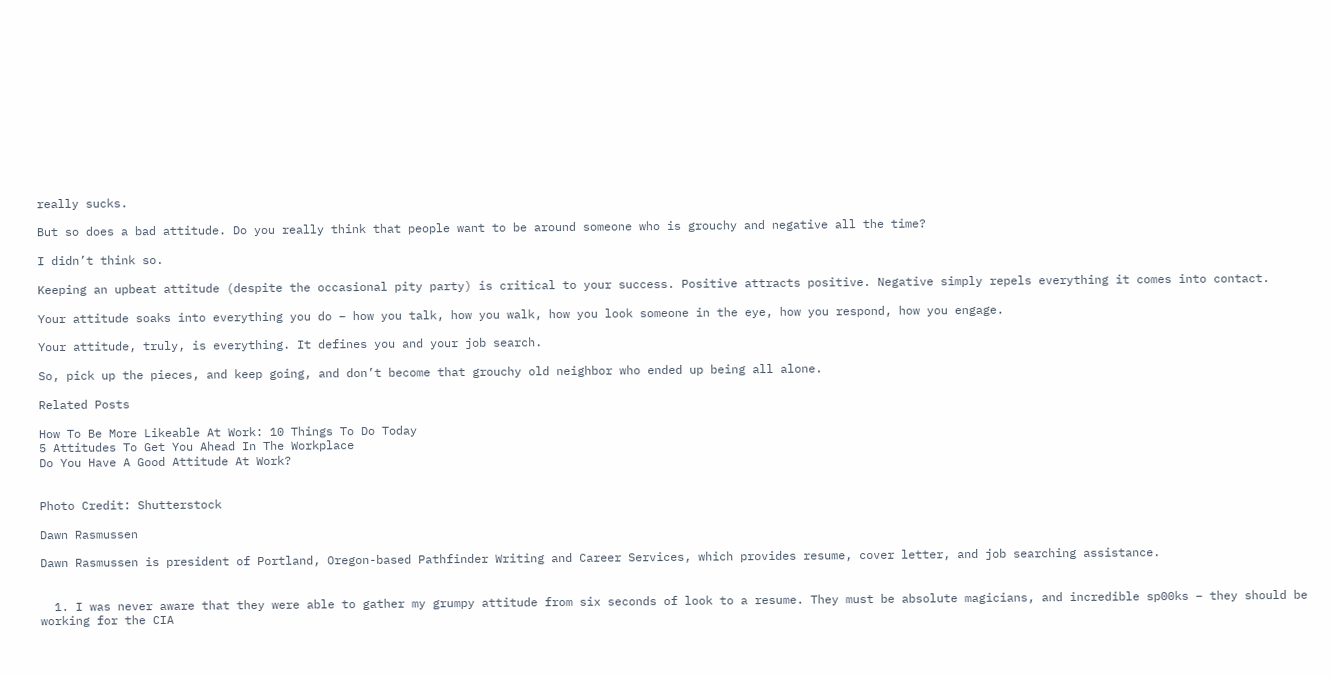really sucks.

But so does a bad attitude. Do you really think that people want to be around someone who is grouchy and negative all the time?

I didn’t think so.

Keeping an upbeat attitude (despite the occasional pity party) is critical to your success. Positive attracts positive. Negative simply repels everything it comes into contact.

Your attitude soaks into everything you do – how you talk, how you walk, how you look someone in the eye, how you respond, how you engage.

Your attitude, truly, is everything. It defines you and your job search.

So, pick up the pieces, and keep going, and don’t become that grouchy old neighbor who ended up being all alone.

Related Posts

How To Be More Likeable At Work: 10 Things To Do Today
5 Attitudes To Get You Ahead In The Workplace
Do You Have A Good Attitude At Work?


Photo Credit: Shutterstock

Dawn Rasmussen

Dawn Rasmussen is president of Portland, Oregon-based Pathfinder Writing and Career Services, which provides resume, cover letter, and job searching assistance.


  1. I was never aware that they were able to gather my grumpy attitude from six seconds of look to a resume. They must be absolute magicians, and incredible sp00ks – they should be working for the CIA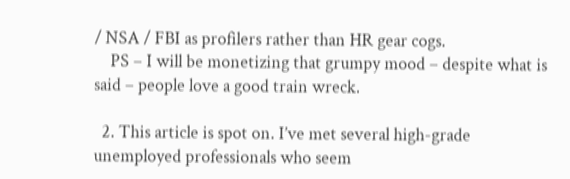/ NSA / FBI as profilers rather than HR gear cogs.
    PS – I will be monetizing that grumpy mood – despite what is said – people love a good train wreck.

  2. This article is spot on. I’ve met several high-grade unemployed professionals who seem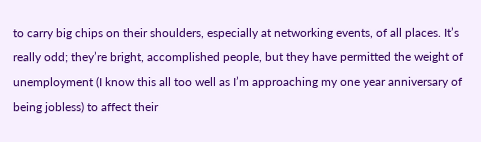to carry big chips on their shoulders, especially at networking events, of all places. It’s really odd; they’re bright, accomplished people, but they have permitted the weight of unemployment (I know this all too well as I’m approaching my one year anniversary of being jobless) to affect their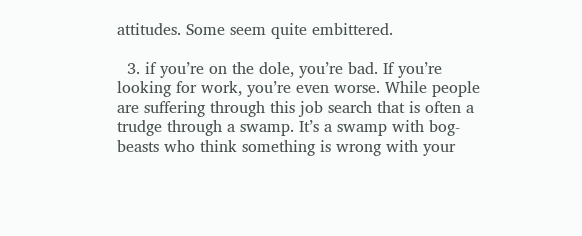attitudes. Some seem quite embittered.

  3. if you’re on the dole, you’re bad. If you’re looking for work, you’re even worse. While people are suffering through this job search that is often a trudge through a swamp. It’s a swamp with bog-beasts who think something is wrong with your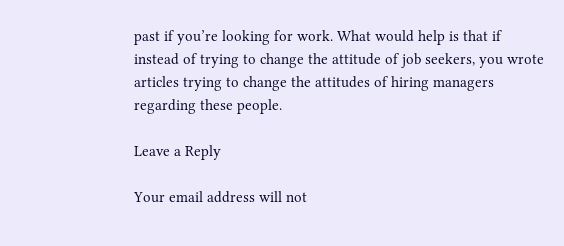past if you’re looking for work. What would help is that if instead of trying to change the attitude of job seekers, you wrote articles trying to change the attitudes of hiring managers regarding these people.

Leave a Reply

Your email address will not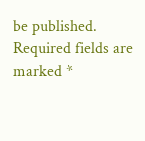be published. Required fields are marked *